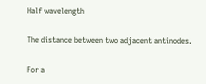Half wavelength

The distance between two adjacent antinodes.

For a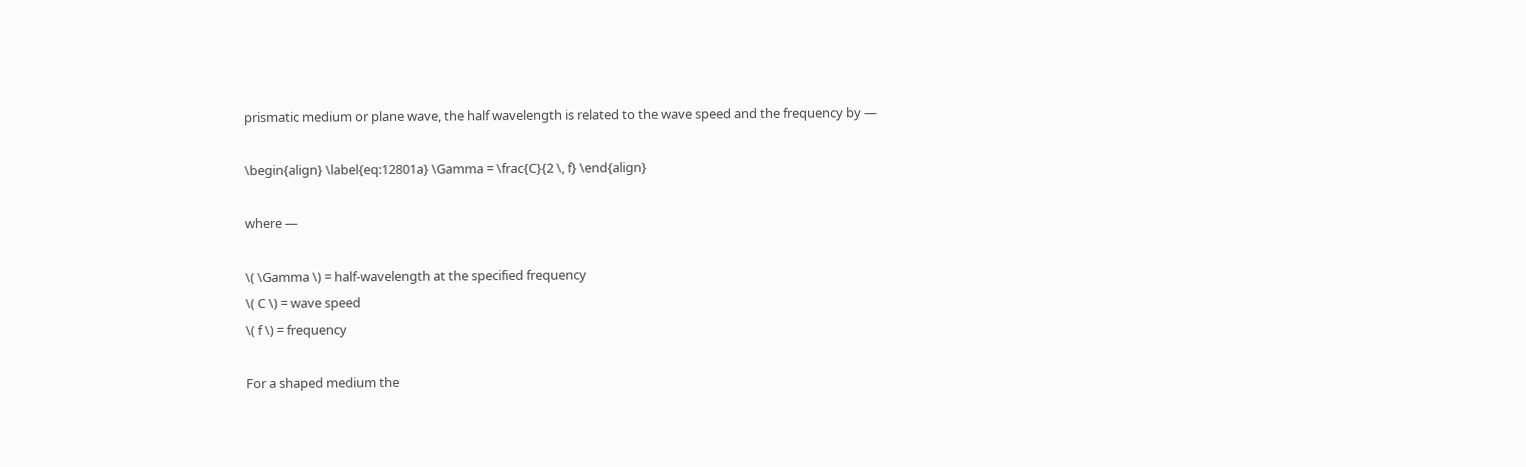prismatic medium or plane wave, the half wavelength is related to the wave speed and the frequency by —

\begin{align} \label{eq:12801a} \Gamma = \frac{C}{2 \, f} \end{align}

where —

\( \Gamma \) = half-wavelength at the specified frequency
\( C \) = wave speed
\( f \) = frequency

For a shaped medium the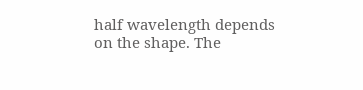half wavelength depends on the shape. The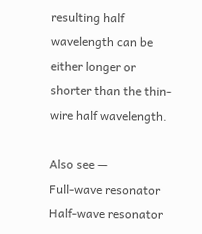resulting half wavelength can be either longer or shorter than the thin-wire half wavelength.

Also see —
Full-wave resonator
Half-wave resonator